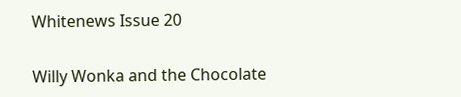Whitenews Issue 20

Willy Wonka and the Chocolate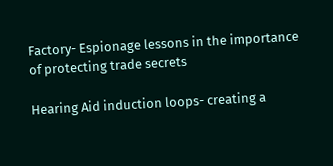Factory- Espionage lessons in the importance of protecting trade secrets

Hearing Aid induction loops- creating a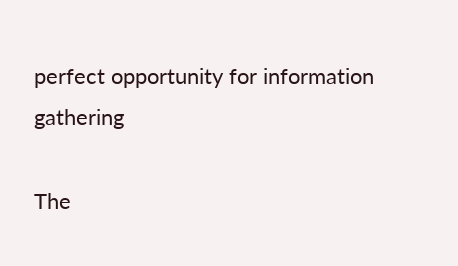perfect opportunity for information gathering

The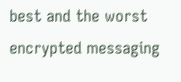best and the worst encrypted messaging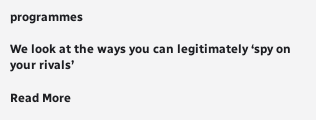programmes

We look at the ways you can legitimately ‘spy on your rivals’

Read More